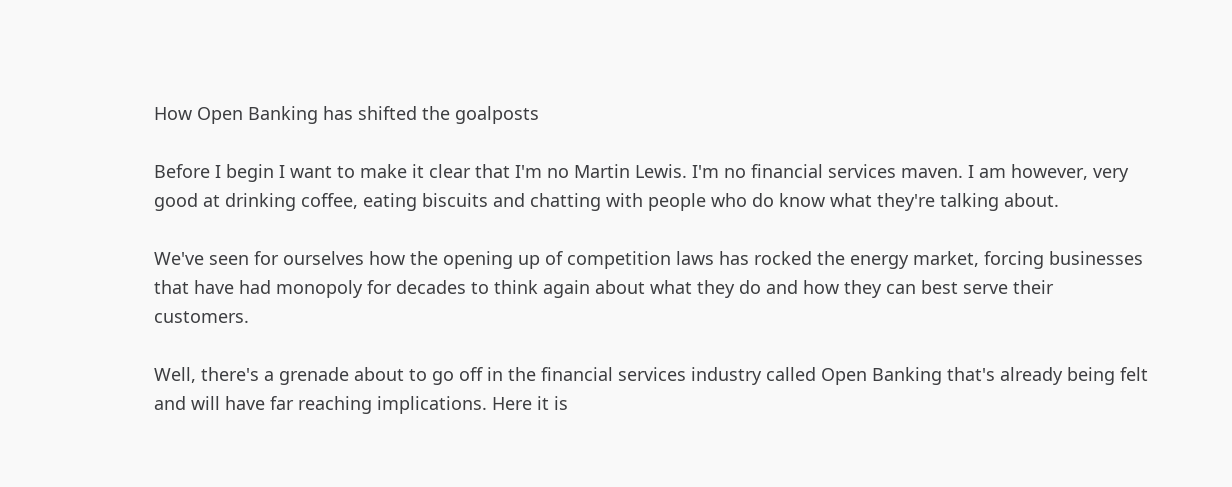How Open Banking has shifted the goalposts

Before I begin I want to make it clear that I'm no Martin Lewis. I'm no financial services maven. I am however, very good at drinking coffee, eating biscuits and chatting with people who do know what they're talking about.

We've seen for ourselves how the opening up of competition laws has rocked the energy market, forcing businesses that have had monopoly for decades to think again about what they do and how they can best serve their customers.

Well, there's a grenade about to go off in the financial services industry called Open Banking that's already being felt and will have far reaching implications. Here it is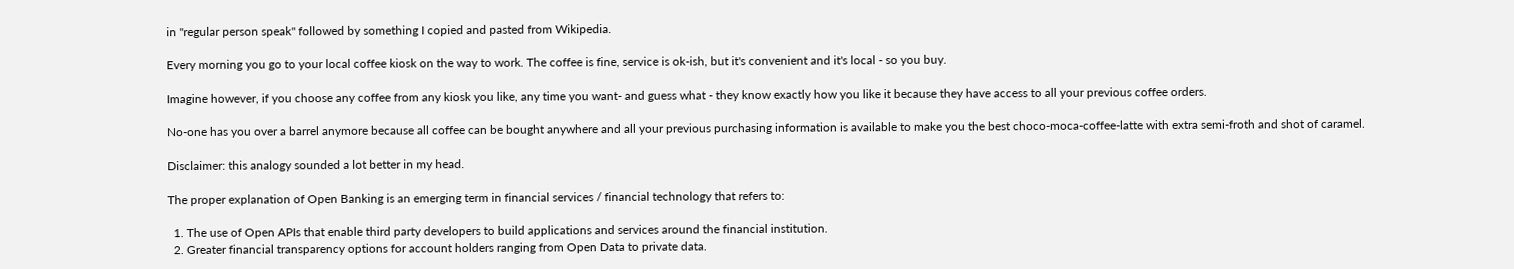in "regular person speak" followed by something I copied and pasted from Wikipedia.

Every morning you go to your local coffee kiosk on the way to work. The coffee is fine, service is ok-ish, but it's convenient and it's local - so you buy.

Imagine however, if you choose any coffee from any kiosk you like, any time you want- and guess what - they know exactly how you like it because they have access to all your previous coffee orders.

No-one has you over a barrel anymore because all coffee can be bought anywhere and all your previous purchasing information is available to make you the best choco-moca-coffee-latte with extra semi-froth and shot of caramel.

Disclaimer: this analogy sounded a lot better in my head.

The proper explanation of Open Banking is an emerging term in financial services / financial technology that refers to:

  1. The use of Open APIs that enable third party developers to build applications and services around the financial institution.
  2. Greater financial transparency options for account holders ranging from Open Data to private data.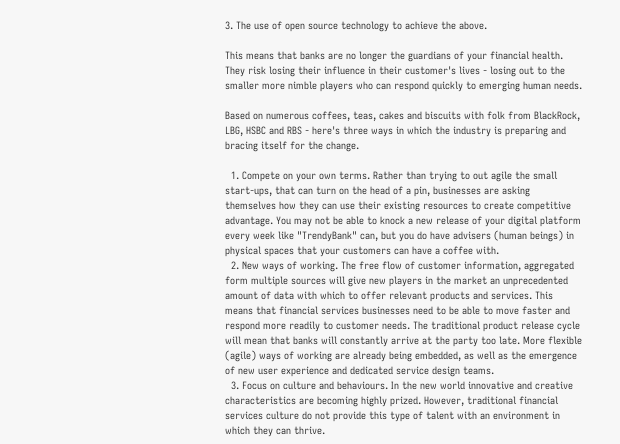3. The use of open source technology to achieve the above.

This means that banks are no longer the guardians of your financial health. They risk losing their influence in their customer's lives - losing out to the smaller more nimble players who can respond quickly to emerging human needs.

Based on numerous coffees, teas, cakes and biscuits with folk from BlackRock, LBG, HSBC and RBS - here's three ways in which the industry is preparing and bracing itself for the change.

  1. Compete on your own terms. Rather than trying to out agile the small start-ups, that can turn on the head of a pin, businesses are asking themselves how they can use their existing resources to create competitive advantage. You may not be able to knock a new release of your digital platform every week like "TrendyBank" can, but you do have advisers (human beings) in physical spaces that your customers can have a coffee with.
  2. New ways of working. The free flow of customer information, aggregated form multiple sources will give new players in the market an unprecedented amount of data with which to offer relevant products and services. This means that financial services businesses need to be able to move faster and respond more readily to customer needs. The traditional product release cycle will mean that banks will constantly arrive at the party too late. More flexible (agile) ways of working are already being embedded, as well as the emergence of new user experience and dedicated service design teams.
  3. Focus on culture and behaviours. In the new world innovative and creative characteristics are becoming highly prized. However, traditional financial services culture do not provide this type of talent with an environment in which they can thrive.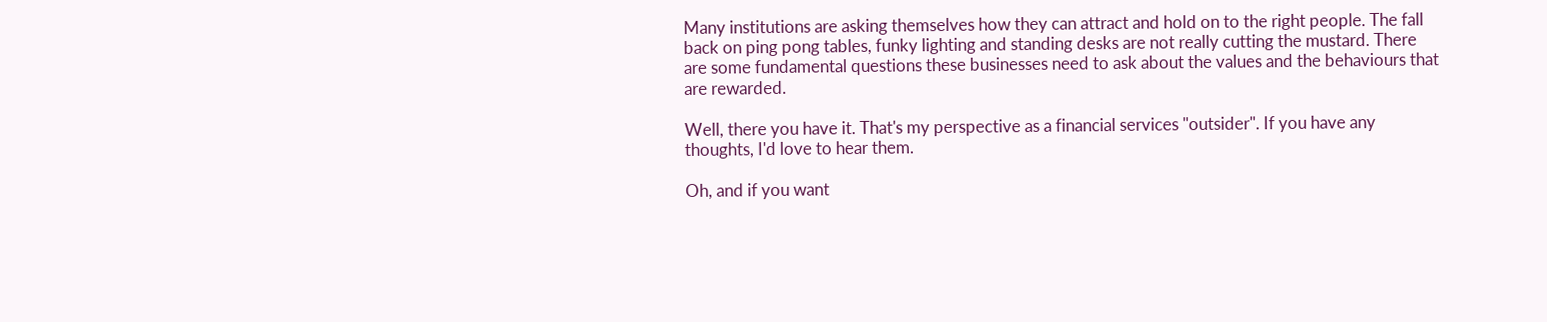Many institutions are asking themselves how they can attract and hold on to the right people. The fall back on ping pong tables, funky lighting and standing desks are not really cutting the mustard. There are some fundamental questions these businesses need to ask about the values and the behaviours that are rewarded.

Well, there you have it. That's my perspective as a financial services "outsider". If you have any thoughts, I'd love to hear them.

Oh, and if you want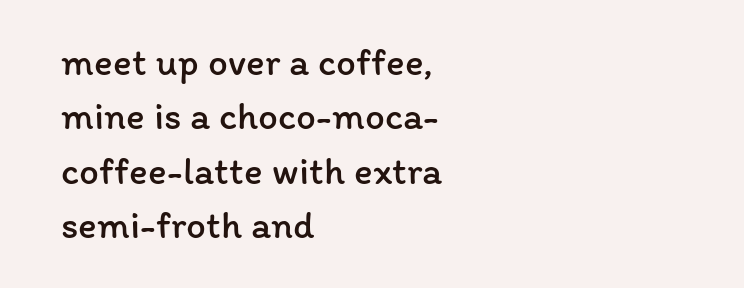meet up over a coffee, mine is a choco-moca-coffee-latte with extra semi-froth and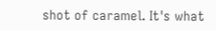shot of caramel. It's what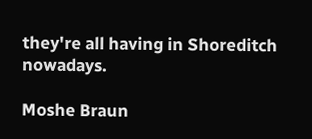they're all having in Shoreditch nowadays.

Moshe Braun